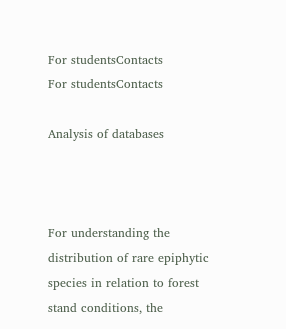For studentsContacts
For studentsContacts

Analysis of databases



For understanding the distribution of rare epiphytic species in relation to forest stand conditions, the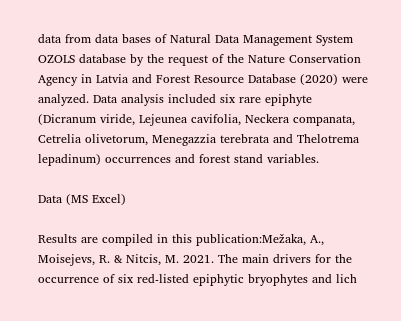data from data bases of Natural Data Management System OZOLS database by the request of the Nature Conservation Agency in Latvia and Forest Resource Database (2020) were analyzed. Data analysis included six rare epiphyte (Dicranum viride, Lejeunea cavifolia, Neckera companata, Cetrelia olivetorum, Menegazzia terebrata and Thelotrema lepadinum) occurrences and forest stand variables.

Data (MS Excel)

Results are compiled in this publication:Mežaka, A., Moisejevs, R. & Nitcis, M. 2021. The main drivers for the occurrence of six red-listed epiphytic bryophytes and lich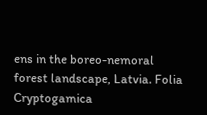ens in the boreo-nemoral forest landscape, Latvia. Folia Cryptogamica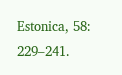Estonica, 58: 229–241.